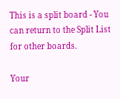This is a split board - You can return to the Split List for other boards.

Your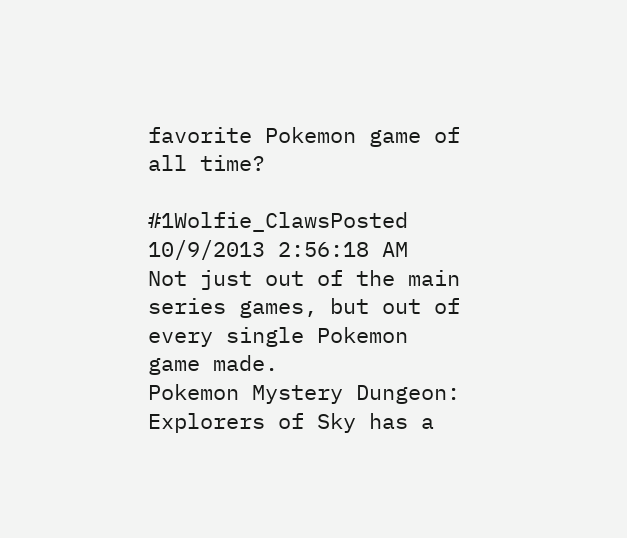favorite Pokemon game of all time?

#1Wolfie_ClawsPosted 10/9/2013 2:56:18 AM
Not just out of the main series games, but out of every single Pokemon game made.
Pokemon Mystery Dungeon: Explorers of Sky has a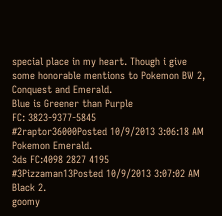special place in my heart. Though i give some honorable mentions to Pokemon BW 2, Conquest and Emerald.
Blue is Greener than Purple
FC: 3823-9377-5845
#2raptor36000Posted 10/9/2013 3:06:18 AM
Pokemon Emerald.
3ds FC:4098 2827 4195
#3Pizzaman13Posted 10/9/2013 3:07:02 AM
Black 2.
goomy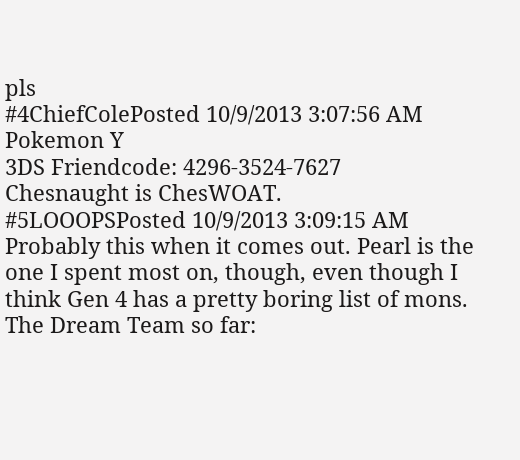pls
#4ChiefColePosted 10/9/2013 3:07:56 AM
Pokemon Y
3DS Friendcode: 4296-3524-7627
Chesnaught is ChesWOAT.
#5LOOOPSPosted 10/9/2013 3:09:15 AM
Probably this when it comes out. Pearl is the one I spent most on, though, even though I think Gen 4 has a pretty boring list of mons.
The Dream Team so far: